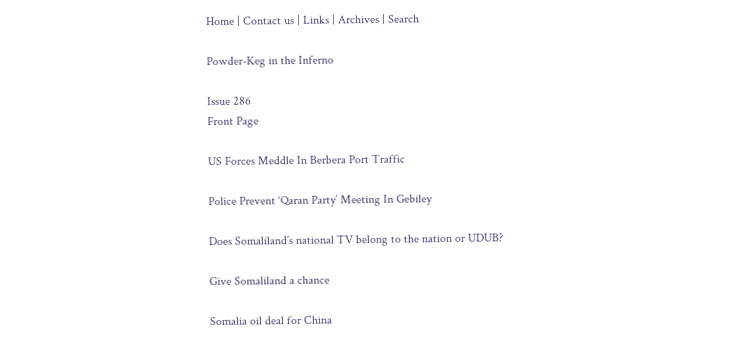Home | Contact us | Links | Archives | Search

Powder-Keg in the Inferno

Issue 286
Front Page

US Forces Meddle In Berbera Port Traffic

Police Prevent ‘Qaran Party’ Meeting In Gebiley

Does Somaliland’s national TV belong to the nation or UDUB?

Give Somaliland a chance

Somalia oil deal for China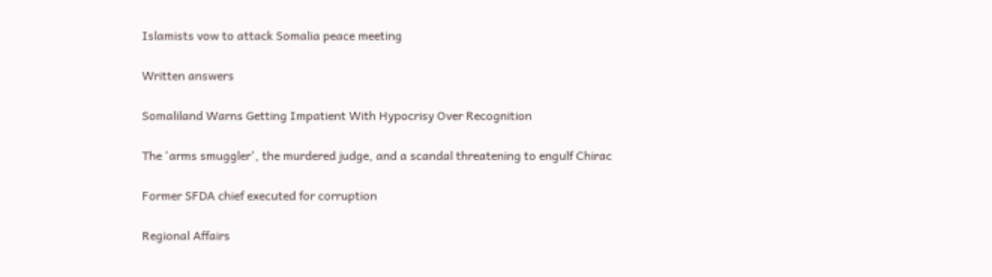Islamists vow to attack Somalia peace meeting

Written answers

Somaliland Warns Getting Impatient With Hypocrisy Over Recognition

The 'arms smuggler', the murdered judge, and a scandal threatening to engulf Chirac

Former SFDA chief executed for corruption

Regional Affairs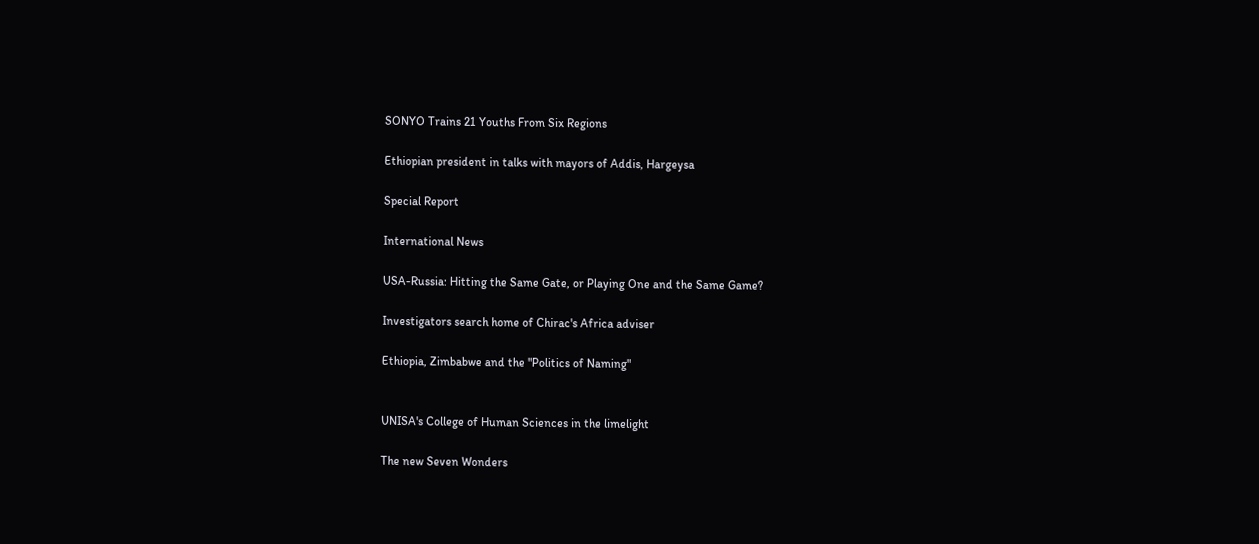SONYO Trains 21 Youths From Six Regions

Ethiopian president in talks with mayors of Addis, Hargeysa

Special Report

International News

USA-Russia: Hitting the Same Gate, or Playing One and the Same Game?

Investigators search home of Chirac's Africa adviser

Ethiopia, Zimbabwe and the "Politics of Naming"


UNISA's College of Human Sciences in the limelight

The new Seven Wonders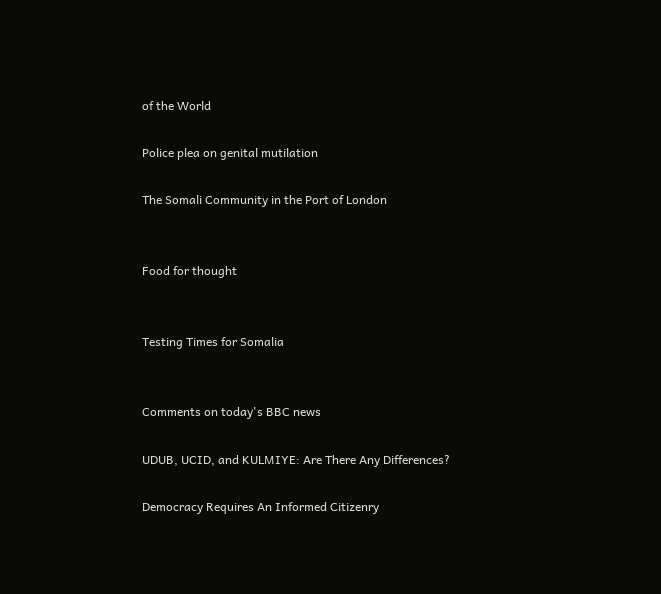of the World

Police plea on genital mutilation

The Somali Community in the Port of London


Food for thought


Testing Times for Somalia


Comments on today's BBC news

UDUB, UCID, and KULMIYE: Are There Any Differences?

Democracy Requires An Informed Citizenry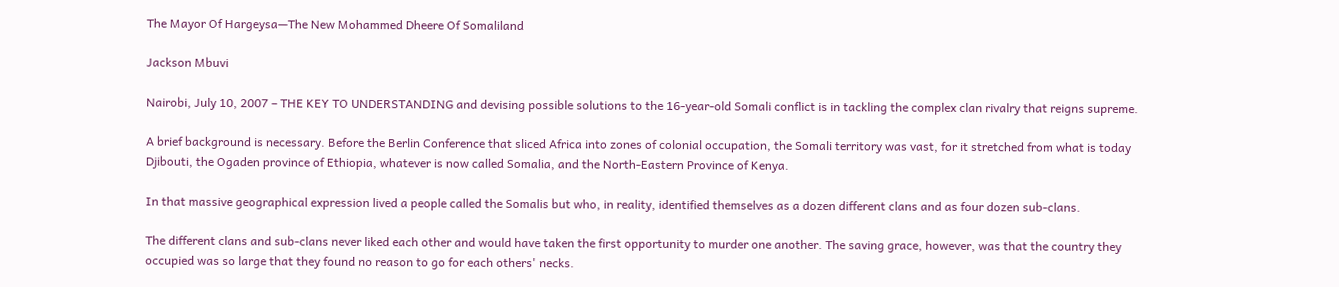The Mayor Of Hargeysa—The New Mohammed Dheere Of Somaliland

Jackson Mbuvi

Nairobi, July 10, 2007 – THE KEY TO UNDERSTANDING and devising possible solutions to the 16-year-old Somali conflict is in tackling the complex clan rivalry that reigns supreme.

A brief background is necessary. Before the Berlin Conference that sliced Africa into zones of colonial occupation, the Somali territory was vast, for it stretched from what is today Djibouti, the Ogaden province of Ethiopia, whatever is now called Somalia, and the North-Eastern Province of Kenya.

In that massive geographical expression lived a people called the Somalis but who, in reality, identified themselves as a dozen different clans and as four dozen sub-clans.

The different clans and sub-clans never liked each other and would have taken the first opportunity to murder one another. The saving grace, however, was that the country they occupied was so large that they found no reason to go for each others' necks.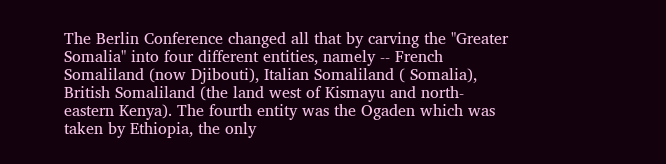The Berlin Conference changed all that by carving the "Greater Somalia" into four different entities, namely -- French Somaliland (now Djibouti), Italian Somaliland ( Somalia), British Somaliland (the land west of Kismayu and north-eastern Kenya). The fourth entity was the Ogaden which was taken by Ethiopia, the only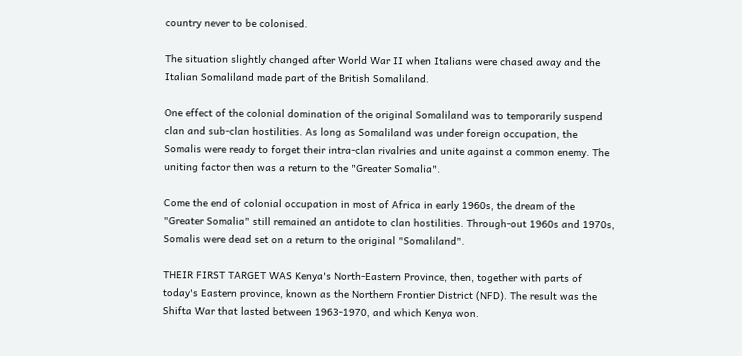country never to be colonised.

The situation slightly changed after World War II when Italians were chased away and the Italian Somaliland made part of the British Somaliland.

One effect of the colonial domination of the original Somaliland was to temporarily suspend clan and sub-clan hostilities. As long as Somaliland was under foreign occupation, the Somalis were ready to forget their intra-clan rivalries and unite against a common enemy. The uniting factor then was a return to the "Greater Somalia".

Come the end of colonial occupation in most of Africa in early 1960s, the dream of the "Greater Somalia" still remained an antidote to clan hostilities. Through-out 1960s and 1970s, Somalis were dead set on a return to the original "Somaliland".

THEIR FIRST TARGET WAS Kenya's North-Eastern Province, then, together with parts of today's Eastern province, known as the Northern Frontier District (NFD). The result was the Shifta War that lasted between 1963-1970, and which Kenya won.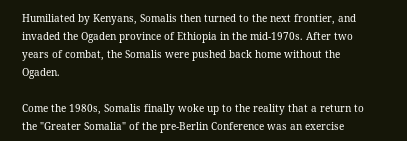Humiliated by Kenyans, Somalis then turned to the next frontier, and invaded the Ogaden province of Ethiopia in the mid-1970s. After two years of combat, the Somalis were pushed back home without the Ogaden.

Come the 1980s, Somalis finally woke up to the reality that a return to the "Greater Somalia" of the pre-Berlin Conference was an exercise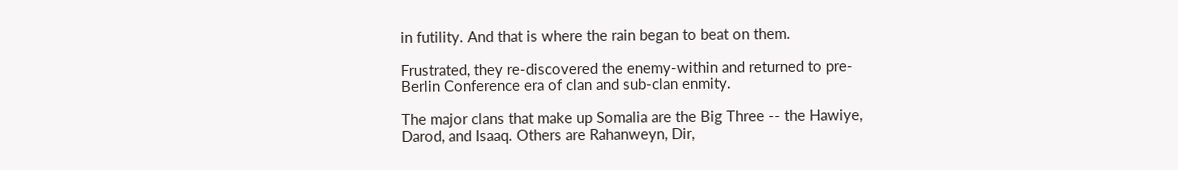in futility. And that is where the rain began to beat on them.

Frustrated, they re-discovered the enemy-within and returned to pre-Berlin Conference era of clan and sub-clan enmity.

The major clans that make up Somalia are the Big Three -- the Hawiye, Darod, and Isaaq. Others are Rahanweyn, Dir,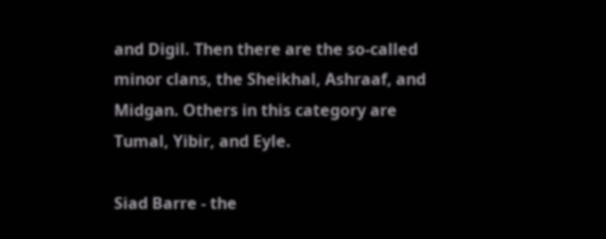and Digil. Then there are the so-called minor clans, the Sheikhal, Ashraaf, and Midgan. Others in this category are Tumal, Yibir, and Eyle.

Siad Barre - the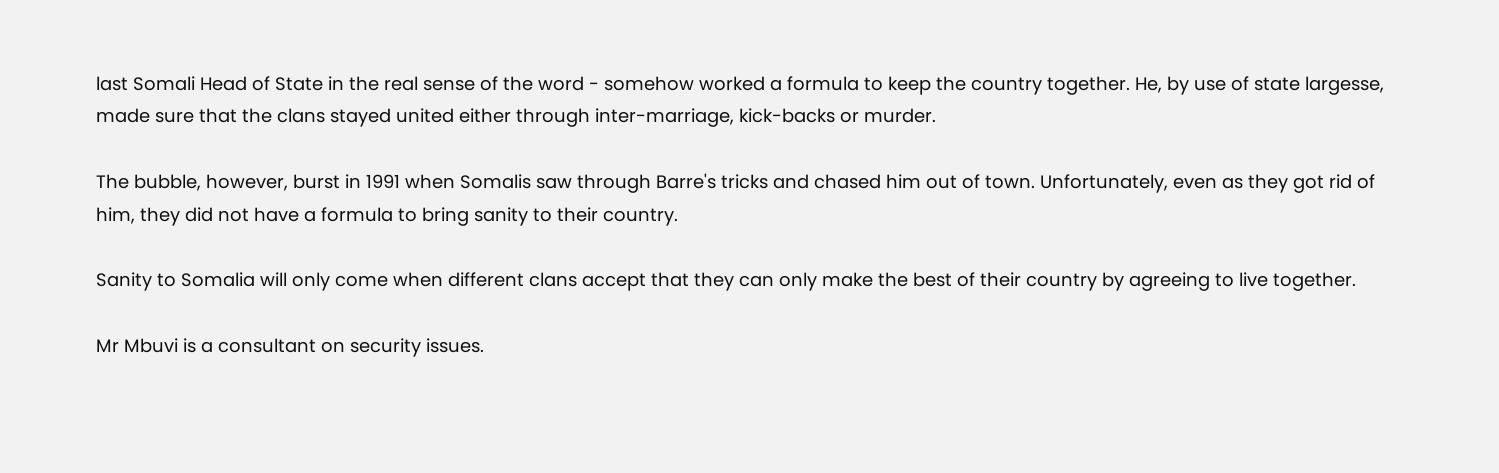last Somali Head of State in the real sense of the word - somehow worked a formula to keep the country together. He, by use of state largesse, made sure that the clans stayed united either through inter-marriage, kick-backs or murder.

The bubble, however, burst in 1991 when Somalis saw through Barre's tricks and chased him out of town. Unfortunately, even as they got rid of him, they did not have a formula to bring sanity to their country.

Sanity to Somalia will only come when different clans accept that they can only make the best of their country by agreeing to live together.

Mr Mbuvi is a consultant on security issues.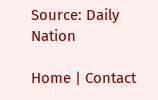Source: Daily Nation

Home | Contact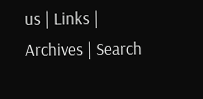us | Links | Archives | Search